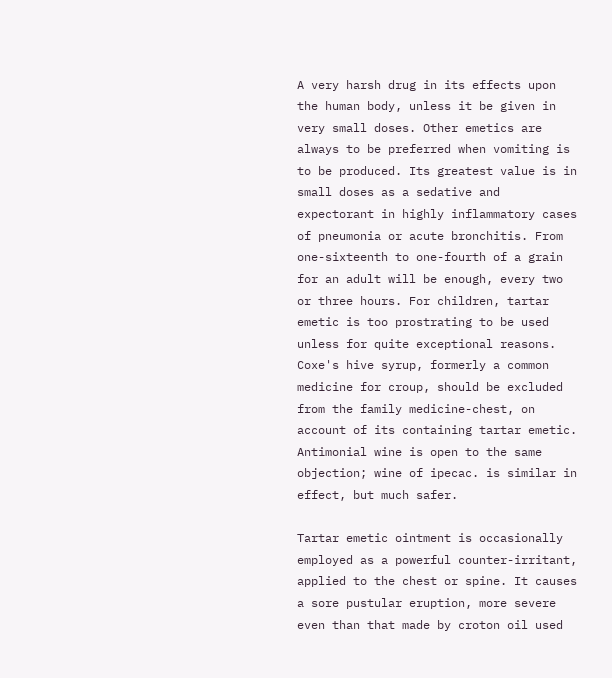A very harsh drug in its effects upon the human body, unless it be given in very small doses. Other emetics are always to be preferred when vomiting is to be produced. Its greatest value is in small doses as a sedative and expectorant in highly inflammatory cases of pneumonia or acute bronchitis. From one-sixteenth to one-fourth of a grain for an adult will be enough, every two or three hours. For children, tartar emetic is too prostrating to be used unless for quite exceptional reasons. Coxe's hive syrup, formerly a common medicine for croup, should be excluded from the family medicine-chest, on account of its containing tartar emetic. Antimonial wine is open to the same objection; wine of ipecac. is similar in effect, but much safer.

Tartar emetic ointment is occasionally employed as a powerful counter-irritant, applied to the chest or spine. It causes a sore pustular eruption, more severe even than that made by croton oil used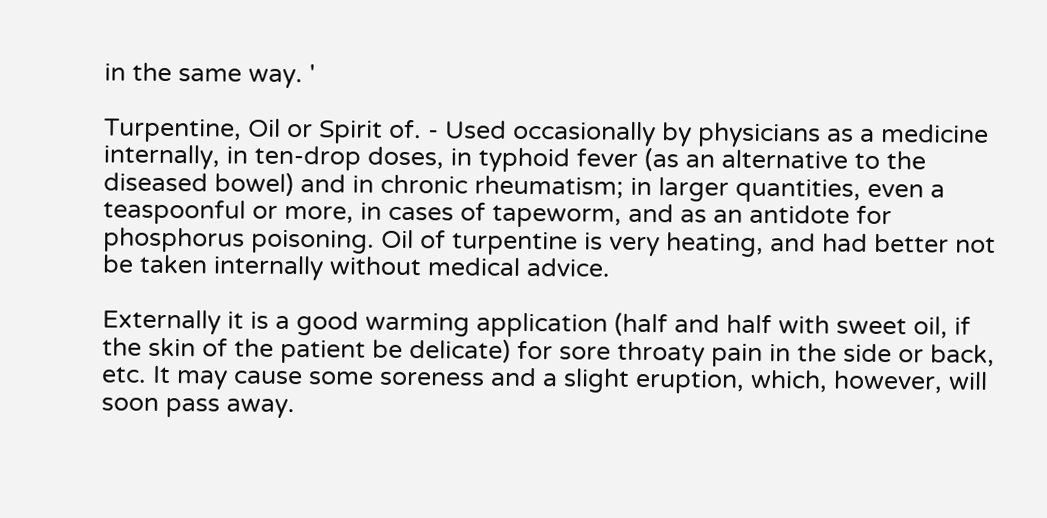in the same way. '

Turpentine, Oil or Spirit of. - Used occasionally by physicians as a medicine internally, in ten-drop doses, in typhoid fever (as an alternative to the diseased bowel) and in chronic rheumatism; in larger quantities, even a teaspoonful or more, in cases of tapeworm, and as an antidote for phosphorus poisoning. Oil of turpentine is very heating, and had better not be taken internally without medical advice.

Externally it is a good warming application (half and half with sweet oil, if the skin of the patient be delicate) for sore throaty pain in the side or back, etc. It may cause some soreness and a slight eruption, which, however, will soon pass away.